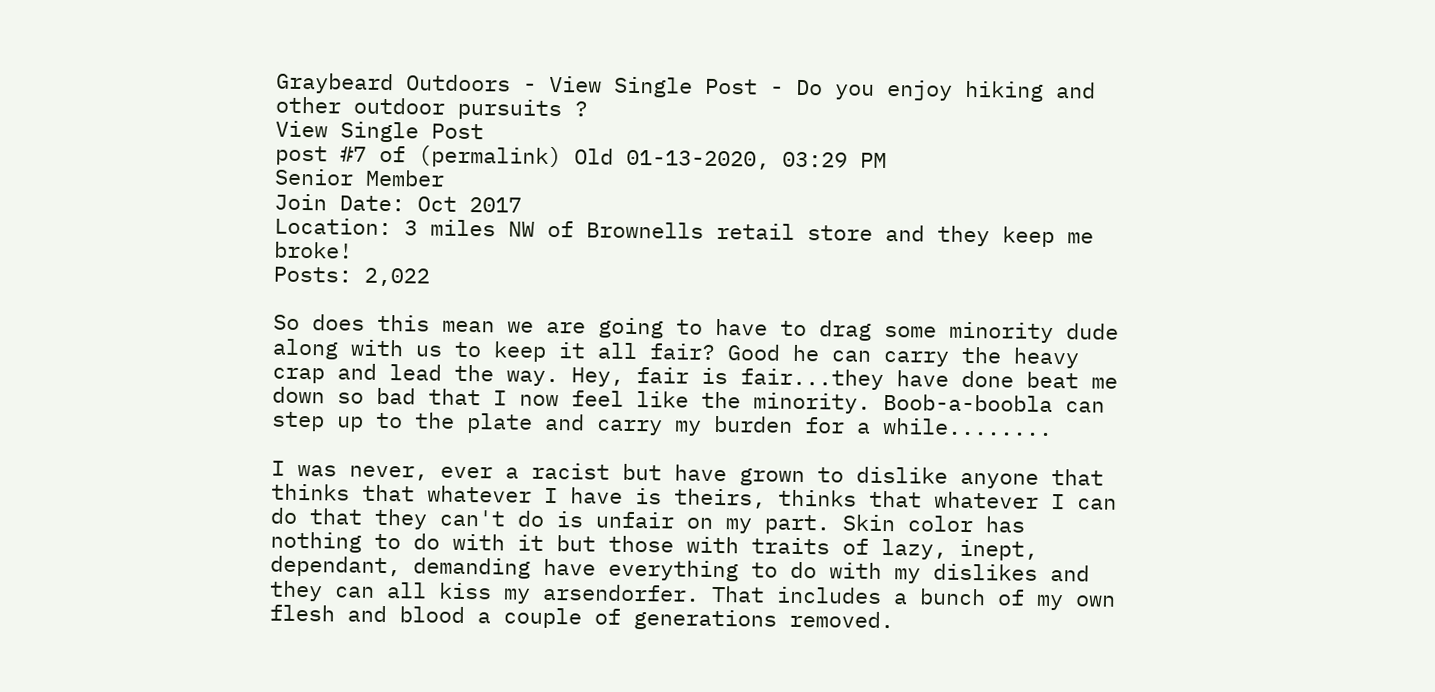Graybeard Outdoors - View Single Post - Do you enjoy hiking and other outdoor pursuits ?
View Single Post
post #7 of (permalink) Old 01-13-2020, 03:29 PM
Senior Member
Join Date: Oct 2017
Location: 3 miles NW of Brownells retail store and they keep me broke!
Posts: 2,022

So does this mean we are going to have to drag some minority dude along with us to keep it all fair? Good he can carry the heavy crap and lead the way. Hey, fair is fair...they have done beat me down so bad that I now feel like the minority. Boob-a-boobla can step up to the plate and carry my burden for a while........

I was never, ever a racist but have grown to dislike anyone that thinks that whatever I have is theirs, thinks that whatever I can do that they can't do is unfair on my part. Skin color has nothing to do with it but those with traits of lazy, inept, dependant, demanding have everything to do with my dislikes and they can all kiss my arsendorfer. That includes a bunch of my own flesh and blood a couple of generations removed.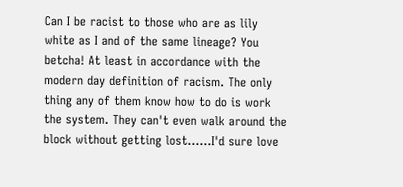Can I be racist to those who are as lily white as I and of the same lineage? You betcha! At least in accordance with the modern day definition of racism. The only thing any of them know how to do is work the system. They can't even walk around the block without getting lost......I'd sure love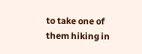to take one of them hiking in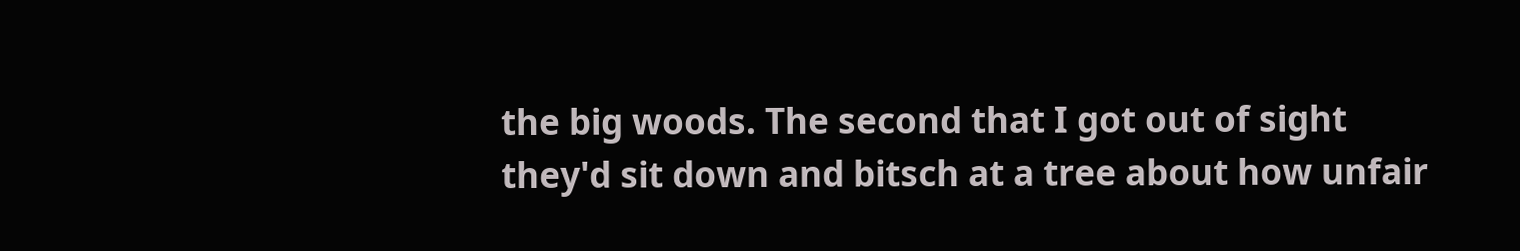the big woods. The second that I got out of sight they'd sit down and bitsch at a tree about how unfair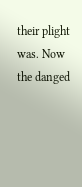their plight was. Now the danged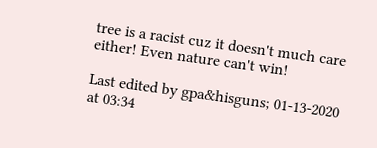tree is a racist cuz it doesn't much care either! Even nature can't win!

Last edited by gpa&hisguns; 01-13-2020 at 03:34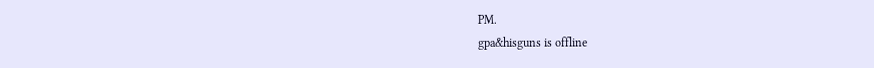PM.
gpa&hisguns is offline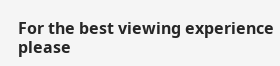For the best viewing experience please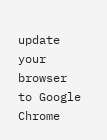update your browser to Google Chrome